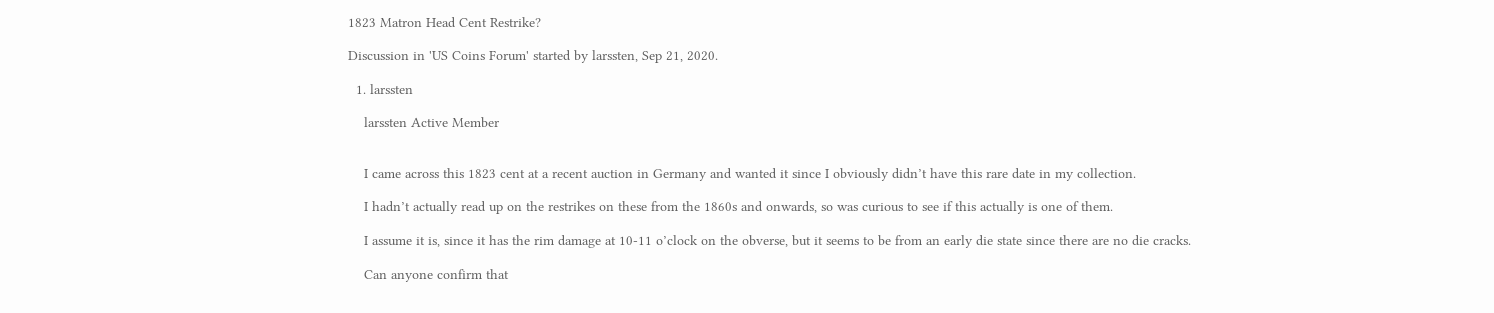1823 Matron Head Cent Restrike?

Discussion in 'US Coins Forum' started by larssten, Sep 21, 2020.

  1. larssten

    larssten Active Member


    I came across this 1823 cent at a recent auction in Germany and wanted it since I obviously didn’t have this rare date in my collection.

    I hadn’t actually read up on the restrikes on these from the 1860s and onwards, so was curious to see if this actually is one of them.

    I assume it is, since it has the rim damage at 10-11 o’clock on the obverse, but it seems to be from an early die state since there are no die cracks.

    Can anyone confirm that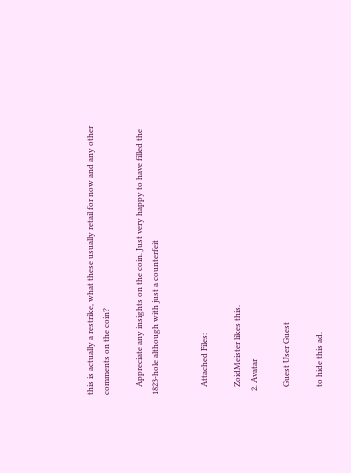this is actually a restrike, what these usually retail for now and any other comments on the coin?

    Appreciate any insights on the coin. Just very happy to have filled the 1823-hole although with just a counterfeit


    Attached Files:

    ZoidMeister likes this.
  2. Avatar

    Guest User Guest

    to hide this ad.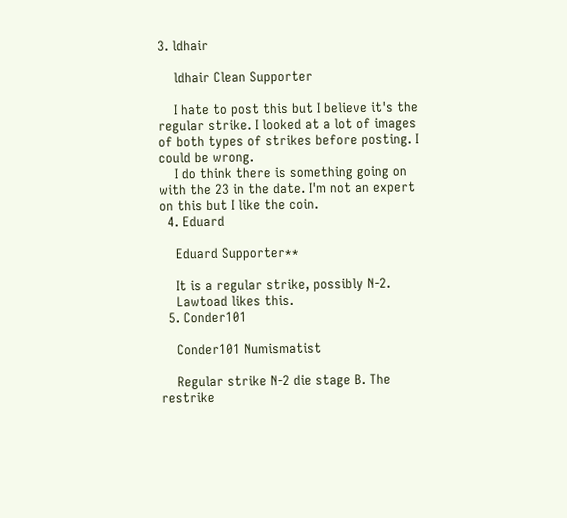3. ldhair

    ldhair Clean Supporter

    I hate to post this but I believe it's the regular strike. I looked at a lot of images of both types of strikes before posting. I could be wrong.
    I do think there is something going on with the 23 in the date. I'm not an expert on this but I like the coin.
  4. Eduard

    Eduard Supporter**

    It is a regular strike, possibly N-2.
    Lawtoad likes this.
  5. Conder101

    Conder101 Numismatist

    Regular strike N-2 die stage B. The restrike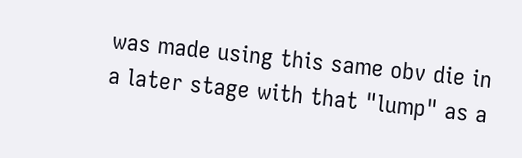was made using this same obv die in a later stage with that "lump" as a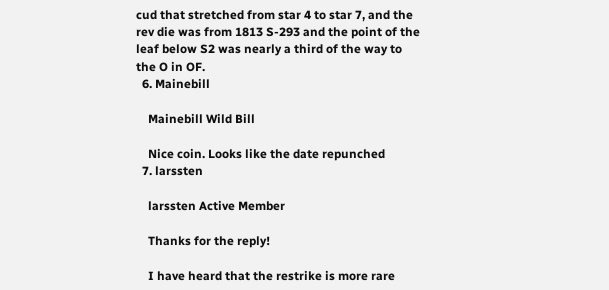cud that stretched from star 4 to star 7, and the rev die was from 1813 S-293 and the point of the leaf below S2 was nearly a third of the way to the O in OF.
  6. Mainebill

    Mainebill Wild Bill

    Nice coin. Looks like the date repunched
  7. larssten

    larssten Active Member

    Thanks for the reply!

    I have heard that the restrike is more rare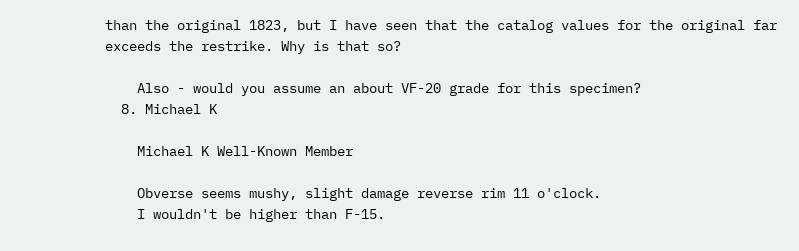than the original 1823, but I have seen that the catalog values for the original far exceeds the restrike. Why is that so?

    Also - would you assume an about VF-20 grade for this specimen?
  8. Michael K

    Michael K Well-Known Member

    Obverse seems mushy, slight damage reverse rim 11 o'clock.
    I wouldn't be higher than F-15.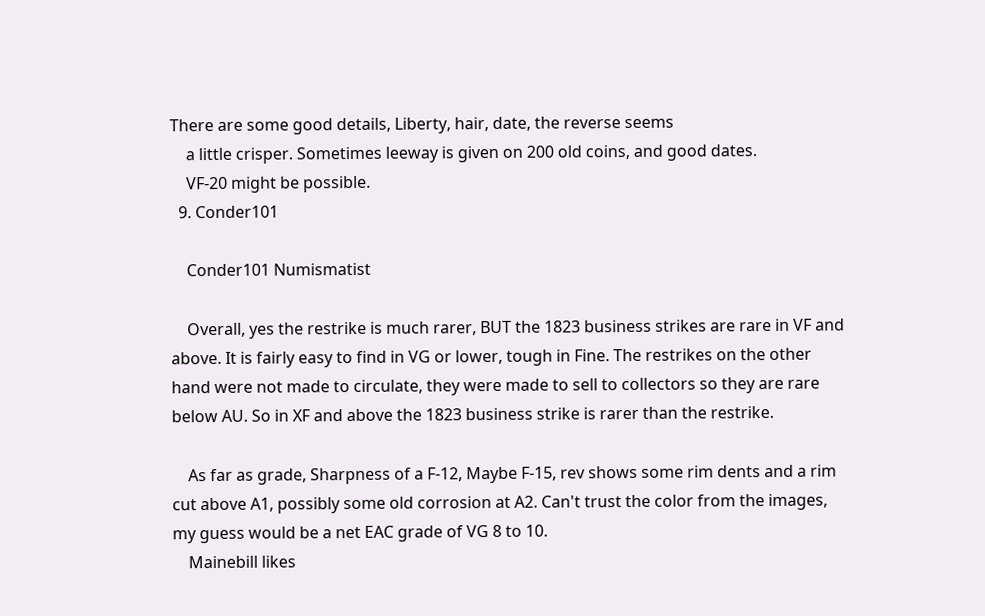There are some good details, Liberty, hair, date, the reverse seems
    a little crisper. Sometimes leeway is given on 200 old coins, and good dates.
    VF-20 might be possible.
  9. Conder101

    Conder101 Numismatist

    Overall, yes the restrike is much rarer, BUT the 1823 business strikes are rare in VF and above. It is fairly easy to find in VG or lower, tough in Fine. The restrikes on the other hand were not made to circulate, they were made to sell to collectors so they are rare below AU. So in XF and above the 1823 business strike is rarer than the restrike.

    As far as grade, Sharpness of a F-12, Maybe F-15, rev shows some rim dents and a rim cut above A1, possibly some old corrosion at A2. Can't trust the color from the images, my guess would be a net EAC grade of VG 8 to 10.
    Mainebill likes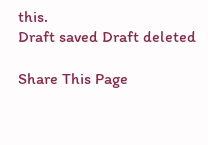this.
Draft saved Draft deleted

Share This Page